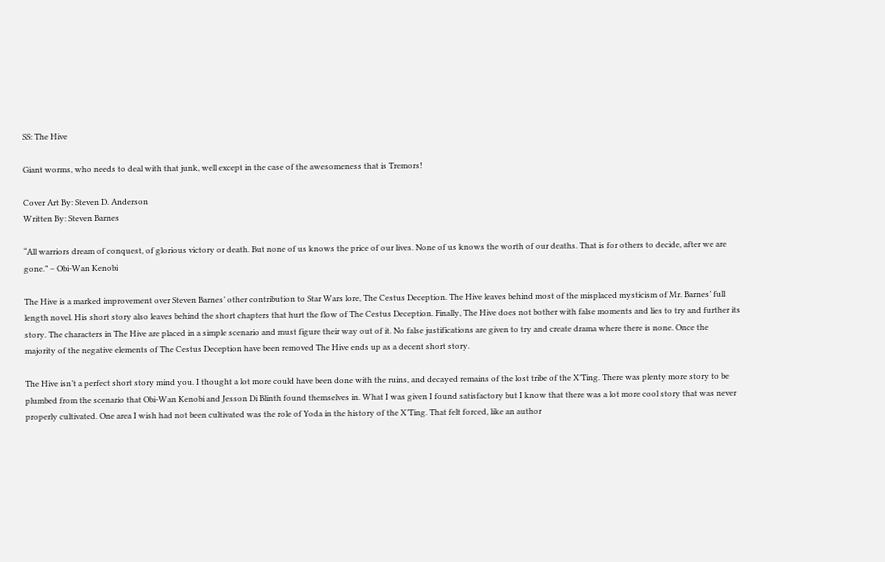SS: The Hive

Giant worms, who needs to deal with that junk, well except in the case of the awesomeness that is Tremors!

Cover Art By: Steven D. Anderson
Written By: Steven Barnes

“All warriors dream of conquest, of glorious victory or death. But none of us knows the price of our lives. None of us knows the worth of our deaths. That is for others to decide, after we are gone.” – Obi-Wan Kenobi

The Hive is a marked improvement over Steven Barnes’ other contribution to Star Wars lore, The Cestus Deception. The Hive leaves behind most of the misplaced mysticism of Mr. Barnes’ full length novel. His short story also leaves behind the short chapters that hurt the flow of The Cestus Deception. Finally, The Hive does not bother with false moments and lies to try and further its story. The characters in The Hive are placed in a simple scenario and must figure their way out of it. No false justifications are given to try and create drama where there is none. Once the majority of the negative elements of The Cestus Deception have been removed The Hive ends up as a decent short story.

The Hive isn’t a perfect short story mind you. I thought a lot more could have been done with the ruins, and decayed remains of the lost tribe of the X’Ting. There was plenty more story to be plumbed from the scenario that Obi-Wan Kenobi and Jesson Di Blinth found themselves in. What I was given I found satisfactory but I know that there was a lot more cool story that was never properly cultivated. One area I wish had not been cultivated was the role of Yoda in the history of the X’Ting. That felt forced, like an author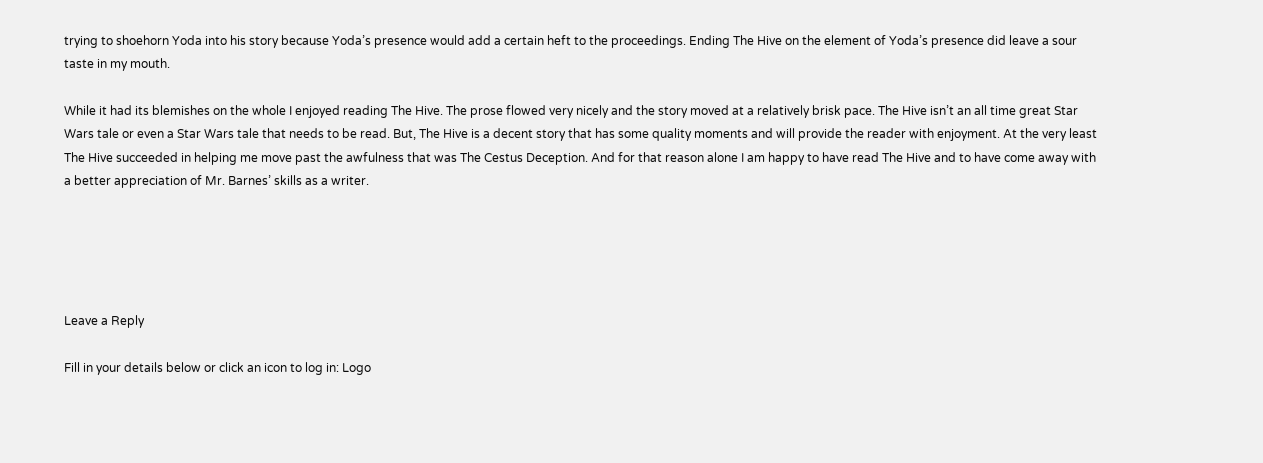trying to shoehorn Yoda into his story because Yoda’s presence would add a certain heft to the proceedings. Ending The Hive on the element of Yoda’s presence did leave a sour taste in my mouth.

While it had its blemishes on the whole I enjoyed reading The Hive. The prose flowed very nicely and the story moved at a relatively brisk pace. The Hive isn’t an all time great Star Wars tale or even a Star Wars tale that needs to be read. But, The Hive is a decent story that has some quality moments and will provide the reader with enjoyment. At the very least The Hive succeeded in helping me move past the awfulness that was The Cestus Deception. And for that reason alone I am happy to have read The Hive and to have come away with a better appreciation of Mr. Barnes’ skills as a writer.





Leave a Reply

Fill in your details below or click an icon to log in: Logo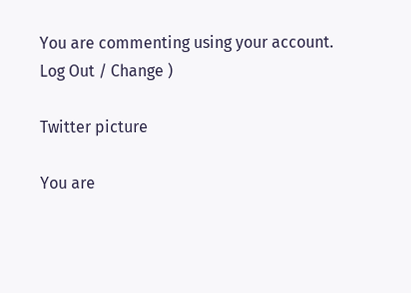You are commenting using your account. Log Out / Change )

Twitter picture

You are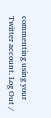commenting using your Twitter account. Log Out /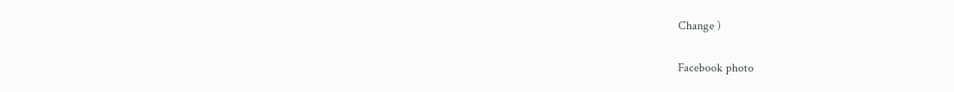Change )

Facebook photo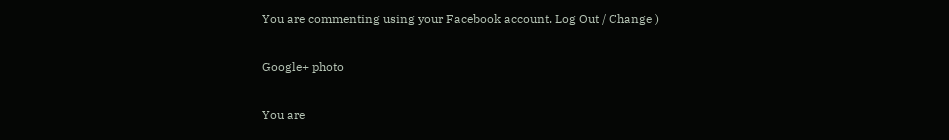You are commenting using your Facebook account. Log Out / Change )

Google+ photo

You are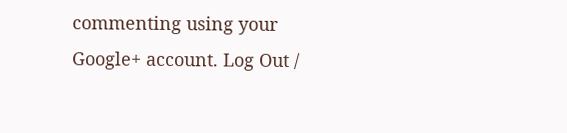commenting using your Google+ account. Log Out /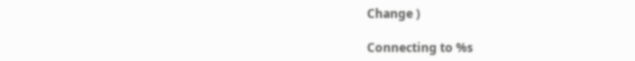Change )

Connecting to %s